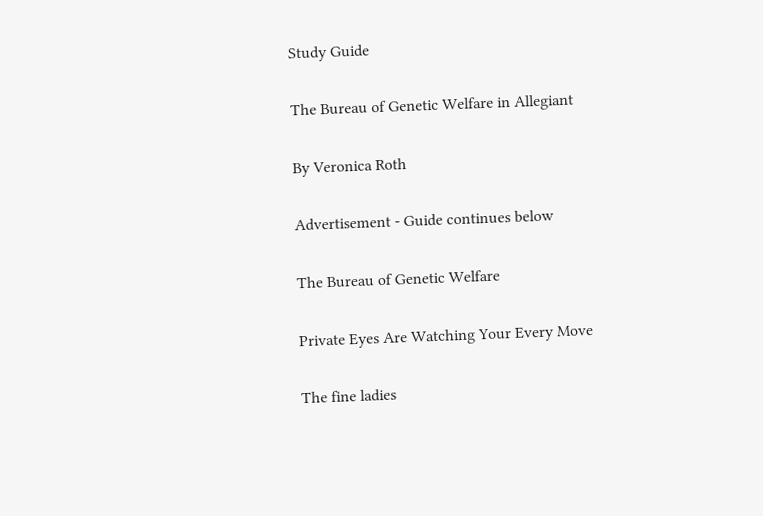Study Guide

The Bureau of Genetic Welfare in Allegiant

By Veronica Roth

Advertisement - Guide continues below

The Bureau of Genetic Welfare

Private Eyes Are Watching Your Every Move

The fine ladies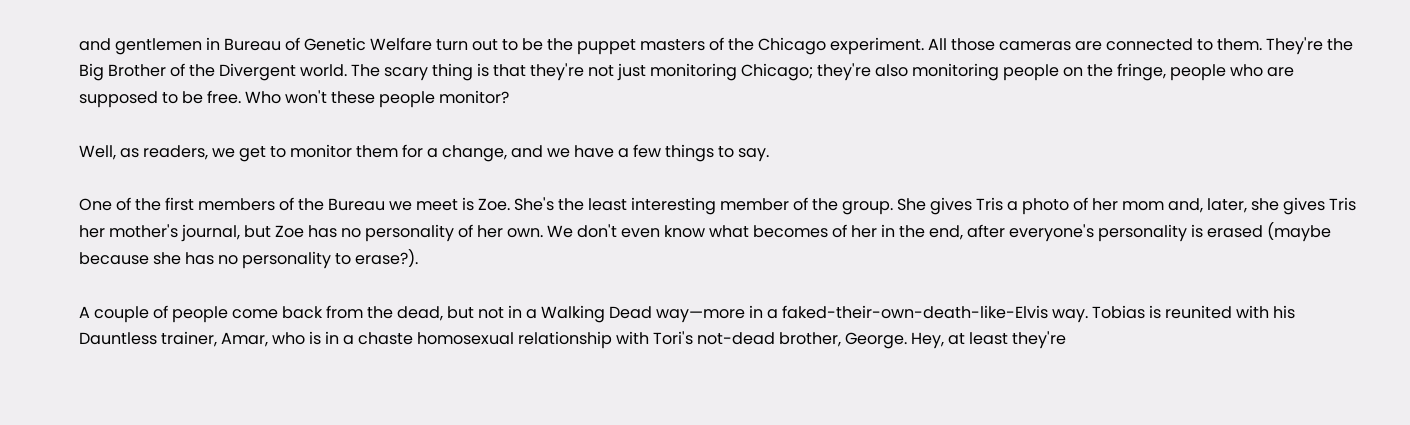and gentlemen in Bureau of Genetic Welfare turn out to be the puppet masters of the Chicago experiment. All those cameras are connected to them. They're the Big Brother of the Divergent world. The scary thing is that they're not just monitoring Chicago; they're also monitoring people on the fringe, people who are supposed to be free. Who won't these people monitor?

Well, as readers, we get to monitor them for a change, and we have a few things to say.

One of the first members of the Bureau we meet is Zoe. She's the least interesting member of the group. She gives Tris a photo of her mom and, later, she gives Tris her mother's journal, but Zoe has no personality of her own. We don't even know what becomes of her in the end, after everyone's personality is erased (maybe because she has no personality to erase?).

A couple of people come back from the dead, but not in a Walking Dead way—more in a faked-their-own-death-like-Elvis way. Tobias is reunited with his Dauntless trainer, Amar, who is in a chaste homosexual relationship with Tori's not-dead brother, George. Hey, at least they're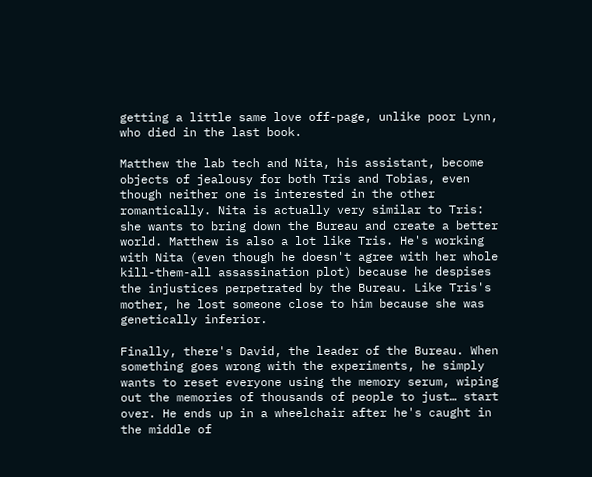getting a little same love off-page, unlike poor Lynn, who died in the last book.

Matthew the lab tech and Nita, his assistant, become objects of jealousy for both Tris and Tobias, even though neither one is interested in the other romantically. Nita is actually very similar to Tris: she wants to bring down the Bureau and create a better world. Matthew is also a lot like Tris. He's working with Nita (even though he doesn't agree with her whole kill-them-all assassination plot) because he despises the injustices perpetrated by the Bureau. Like Tris's mother, he lost someone close to him because she was genetically inferior.

Finally, there's David, the leader of the Bureau. When something goes wrong with the experiments, he simply wants to reset everyone using the memory serum, wiping out the memories of thousands of people to just… start over. He ends up in a wheelchair after he's caught in the middle of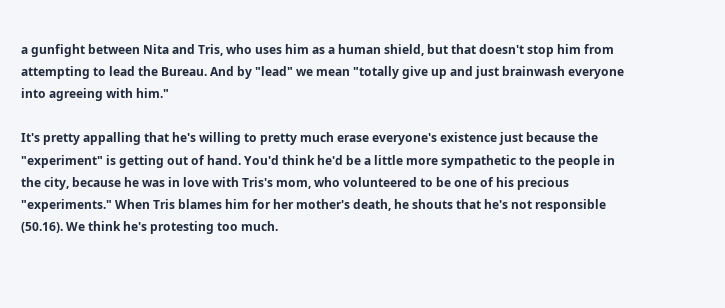a gunfight between Nita and Tris, who uses him as a human shield, but that doesn't stop him from attempting to lead the Bureau. And by "lead" we mean "totally give up and just brainwash everyone into agreeing with him."

It's pretty appalling that he's willing to pretty much erase everyone's existence just because the "experiment" is getting out of hand. You'd think he'd be a little more sympathetic to the people in the city, because he was in love with Tris's mom, who volunteered to be one of his precious "experiments." When Tris blames him for her mother's death, he shouts that he's not responsible (50.16). We think he's protesting too much.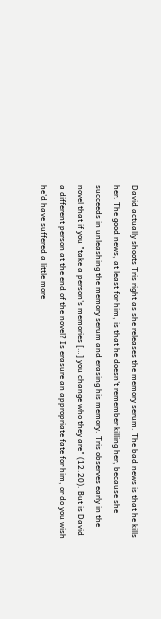David actually shoots Tris right as she releases the memory serum. The bad news is that he kills her. The good news, at least for him, is that he doesn't remember killing her, because she succeeds in unleashing the memory serum and erasing his memory. Tris observes early in the novel that if you "take a person's memories […] you change who they are" (12.20). But is David a different person at the end of the novel? Is erasure an appropriate fate for him, or do you wish he'd have suffered a little more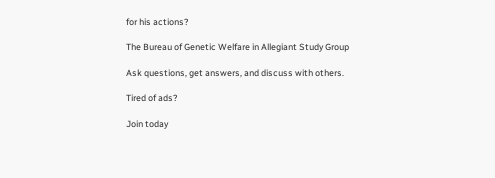for his actions?

The Bureau of Genetic Welfare in Allegiant Study Group

Ask questions, get answers, and discuss with others.

Tired of ads?

Join today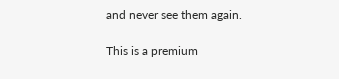and never see them again.

This is a premium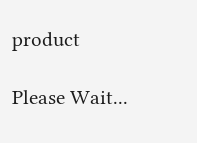product

Please Wait...